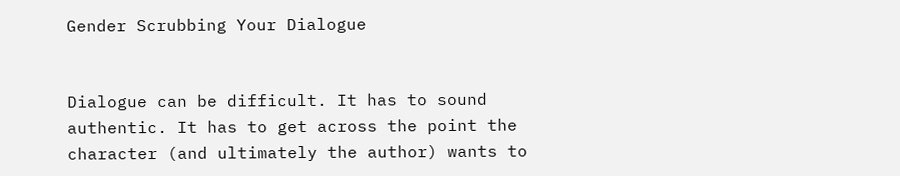Gender Scrubbing Your Dialogue


Dialogue can be difficult. It has to sound authentic. It has to get across the point the character (and ultimately the author) wants to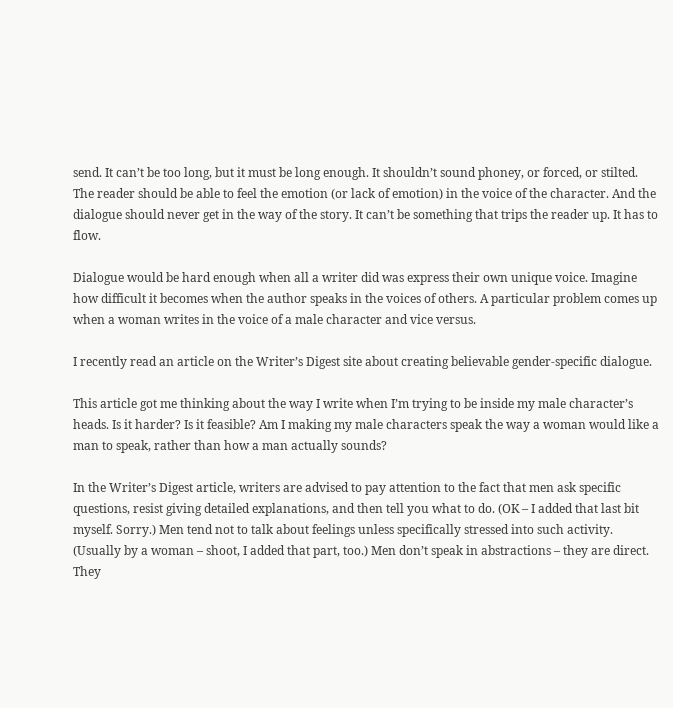send. It can’t be too long, but it must be long enough. It shouldn’t sound phoney, or forced, or stilted. The reader should be able to feel the emotion (or lack of emotion) in the voice of the character. And the dialogue should never get in the way of the story. It can’t be something that trips the reader up. It has to flow.

Dialogue would be hard enough when all a writer did was express their own unique voice. Imagine how difficult it becomes when the author speaks in the voices of others. A particular problem comes up when a woman writes in the voice of a male character and vice versus.

I recently read an article on the Writer’s Digest site about creating believable gender-specific dialogue.

This article got me thinking about the way I write when I’m trying to be inside my male character’s heads. Is it harder? Is it feasible? Am I making my male characters speak the way a woman would like a man to speak, rather than how a man actually sounds?

In the Writer’s Digest article, writers are advised to pay attention to the fact that men ask specific questions, resist giving detailed explanations, and then tell you what to do. (OK – I added that last bit myself. Sorry.) Men tend not to talk about feelings unless specifically stressed into such activity. (Usually by a woman – shoot, I added that part, too.) Men don’t speak in abstractions – they are direct. They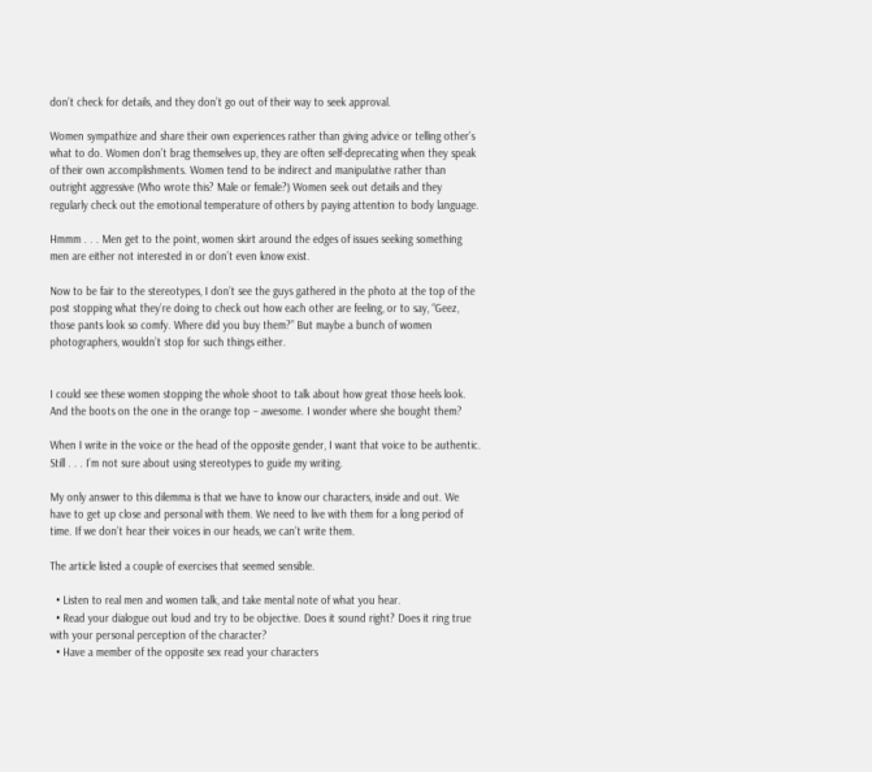don’t check for details, and they don’t go out of their way to seek approval.

Women sympathize and share their own experiences rather than giving advice or telling other’s what to do. Women don’t brag themselves up, they are often self-deprecating when they speak of their own accomplishments. Women tend to be indirect and manipulative rather than outright aggressive (Who wrote this? Male or female?) Women seek out details and they regularly check out the emotional temperature of others by paying attention to body language.

Hmmm . . . Men get to the point, women skirt around the edges of issues seeking something men are either not interested in or don’t even know exist.

Now to be fair to the stereotypes, I don’t see the guys gathered in the photo at the top of the post stopping what they’re doing to check out how each other are feeling, or to say, “Geez, those pants look so comfy. Where did you buy them?” But maybe a bunch of women photographers, wouldn’t stop for such things either.


I could see these women stopping the whole shoot to talk about how great those heels look. And the boots on the one in the orange top – awesome. I wonder where she bought them?

When I write in the voice or the head of the opposite gender, I want that voice to be authentic. Still . . . I’m not sure about using stereotypes to guide my writing.

My only answer to this dilemma is that we have to know our characters, inside and out. We have to get up close and personal with them. We need to live with them for a long period of time. If we don’t hear their voices in our heads, we can’t write them.

The article listed a couple of exercises that seemed sensible.

  • Listen to real men and women talk, and take mental note of what you hear.
  • Read your dialogue out loud and try to be objective. Does it sound right? Does it ring true with your personal perception of the character?
  • Have a member of the opposite sex read your characters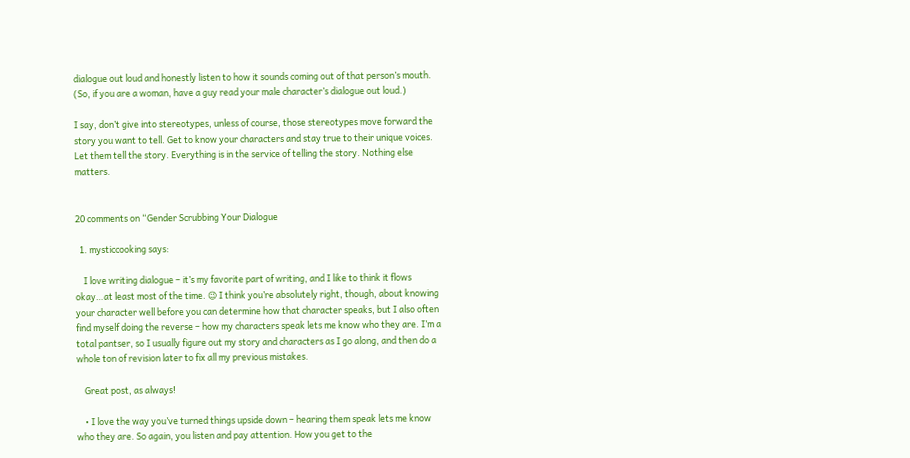dialogue out loud and honestly listen to how it sounds coming out of that person’s mouth. (So, if you are a woman, have a guy read your male character’s dialogue out loud.)

I say, don’t give into stereotypes, unless of course, those stereotypes move forward the story you want to tell. Get to know your characters and stay true to their unique voices. Let them tell the story. Everything is in the service of telling the story. Nothing else matters.


20 comments on “Gender Scrubbing Your Dialogue

  1. mysticcooking says:

    I love writing dialogue – it’s my favorite part of writing, and I like to think it flows okay…at least most of the time. 😉 I think you’re absolutely right, though, about knowing your character well before you can determine how that character speaks, but I also often find myself doing the reverse – how my characters speak lets me know who they are. I’m a total pantser, so I usually figure out my story and characters as I go along, and then do a whole ton of revision later to fix all my previous mistakes.

    Great post, as always!

    • I love the way you’ve turned things upside down – hearing them speak lets me know who they are. So again, you listen and pay attention. How you get to the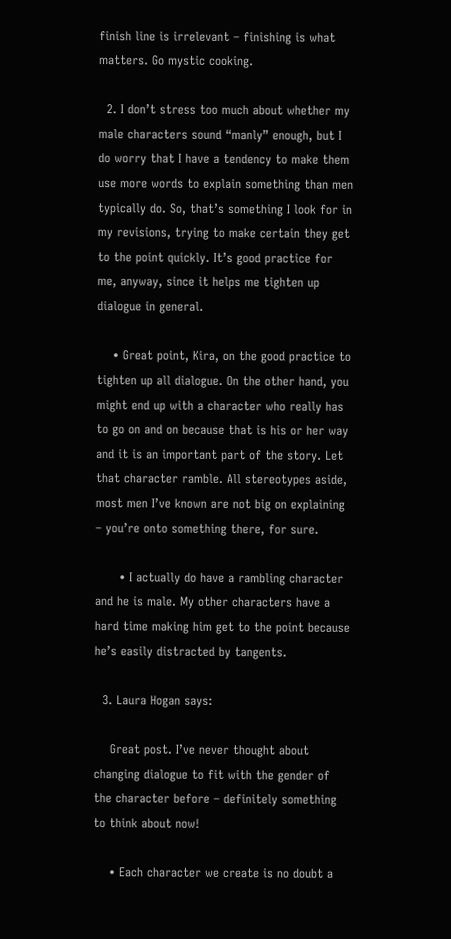finish line is irrelevant – finishing is what matters. Go mystic cooking.

  2. I don’t stress too much about whether my male characters sound “manly” enough, but I do worry that I have a tendency to make them use more words to explain something than men typically do. So, that’s something I look for in my revisions, trying to make certain they get to the point quickly. It’s good practice for me, anyway, since it helps me tighten up dialogue in general.

    • Great point, Kira, on the good practice to tighten up all dialogue. On the other hand, you might end up with a character who really has to go on and on because that is his or her way and it is an important part of the story. Let that character ramble. All stereotypes aside, most men I’ve known are not big on explaining – you’re onto something there, for sure.

      • I actually do have a rambling character and he is male. My other characters have a hard time making him get to the point because he’s easily distracted by tangents.

  3. Laura Hogan says:

    Great post. I’ve never thought about changing dialogue to fit with the gender of the character before – definitely something to think about now!

    • Each character we create is no doubt a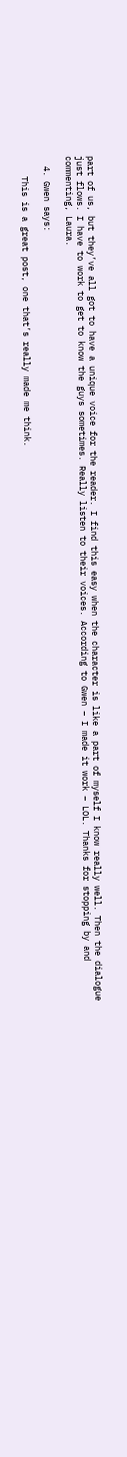part of us, but they’ve all got to have a unique voice for the reader. I find this easy when the character is like a part of myself I know really well. Then the dialogue just flows. I have to work to get to know the guys sometimes. Really listen to their voices. According to Gwen – I made it work – LOL. Thanks for stopping by and commenting, Laura.

  4. Gwen says:

    This is a great post, one that’s really made me think.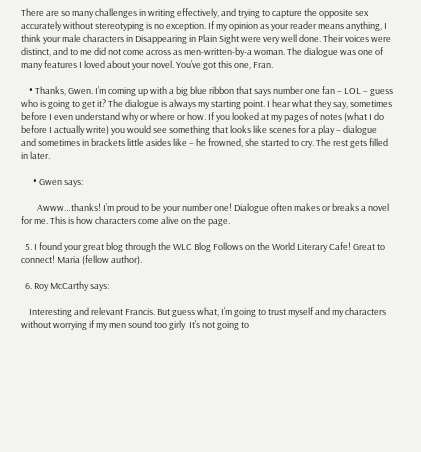There are so many challenges in writing effectively, and trying to capture the opposite sex accurately without stereotyping is no exception. If my opinion as your reader means anything, I think your male characters in Disappearing in Plain Sight were very well done. Their voices were distinct, and to me did not come across as men-written-by-a woman. The dialogue was one of many features I loved about your novel. You’ve got this one, Fran.

    • Thanks, Gwen. I’m coming up with a big blue ribbon that says number one fan – LOL – guess who is going to get it? The dialogue is always my starting point. I hear what they say, sometimes before I even understand why or where or how. If you looked at my pages of notes (what I do before I actually write) you would see something that looks like scenes for a play – dialogue and sometimes in brackets little asides like – he frowned, she started to cry. The rest gets filled in later.

      • Gwen says:

        Awww…thanks! I’m proud to be your number one! Dialogue often makes or breaks a novel for me. This is how characters come alive on the page.

  5. I found your great blog through the WLC Blog Follows on the World Literary Cafe! Great to connect! Maria (fellow author).

  6. Roy McCarthy says:

    Interesting and relevant Francis. But guess what, I’m going to trust myself and my characters without worrying if my men sound too girly  It’s not going to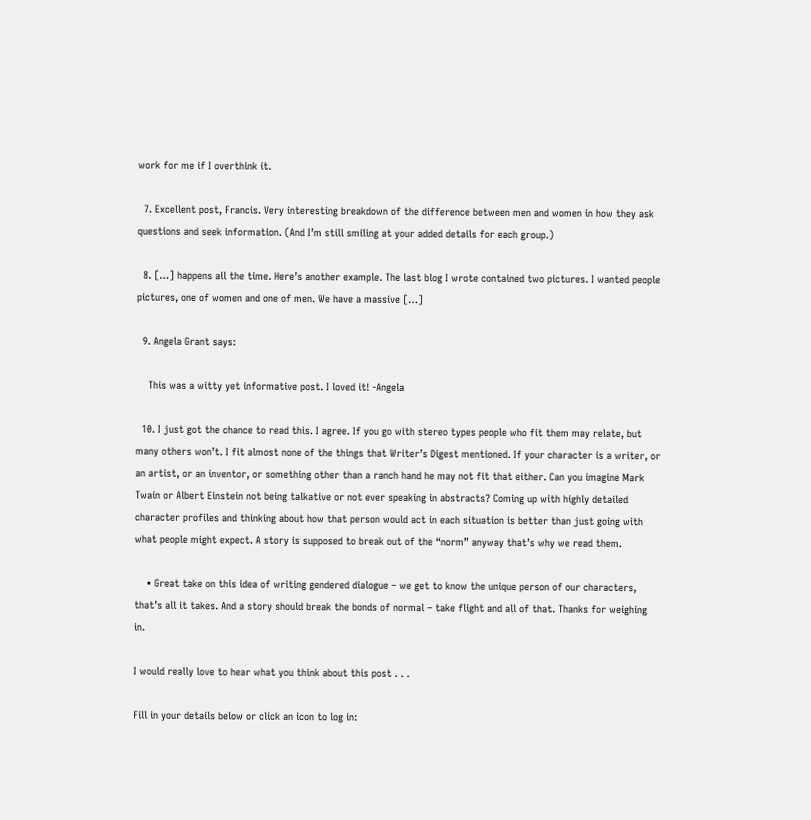work for me if I overthink it.

  7. Excellent post, Francis. Very interesting breakdown of the difference between men and women in how they ask questions and seek information. (And I’m still smiling at your added details for each group.)

  8. […] happens all the time. Here’s another example. The last blog I wrote contained two pictures. I wanted people pictures, one of women and one of men. We have a massive […]

  9. Angela Grant says:

    This was a witty yet informative post. I loved it! -Angela

  10. I just got the chance to read this. I agree. If you go with stereo types people who fit them may relate, but many others won’t. I fit almost none of the things that Writer’s Digest mentioned. If your character is a writer, or an artist, or an inventor, or something other than a ranch hand he may not fit that either. Can you imagine Mark Twain or Albert Einstein not being talkative or not ever speaking in abstracts? Coming up with highly detailed character profiles and thinking about how that person would act in each situation is better than just going with what people might expect. A story is supposed to break out of the “norm” anyway that’s why we read them.

    • Great take on this idea of writing gendered dialogue – we get to know the unique person of our characters, that’s all it takes. And a story should break the bonds of normal – take flight and all of that. Thanks for weighing in.

I would really love to hear what you think about this post . . .

Fill in your details below or click an icon to log in: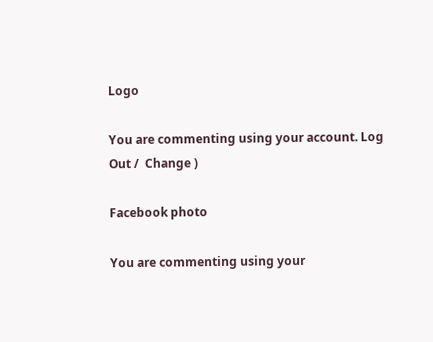Logo

You are commenting using your account. Log Out /  Change )

Facebook photo

You are commenting using your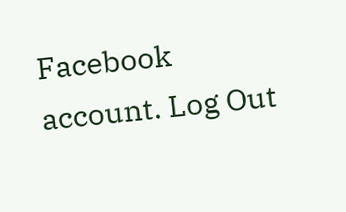Facebook account. Log Out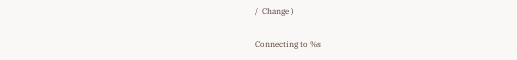/  Change )

Connecting to %s